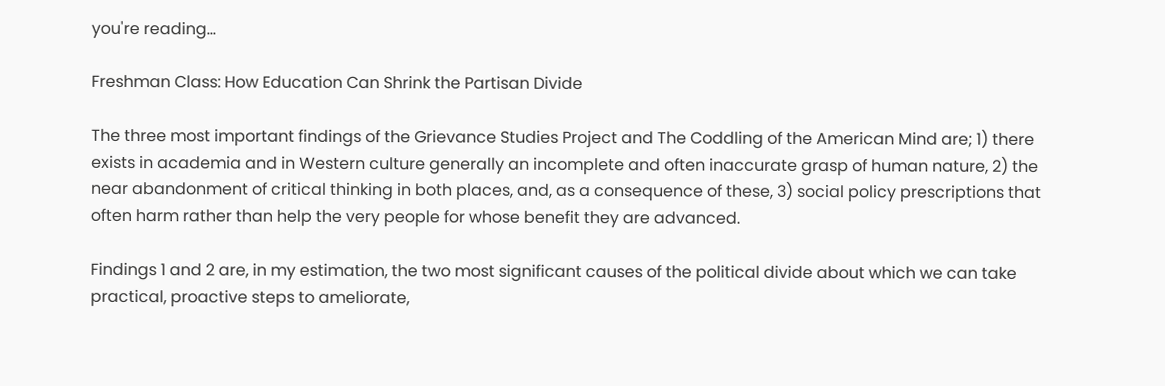you're reading...

Freshman Class: How Education Can Shrink the Partisan Divide

The three most important findings of the Grievance Studies Project and The Coddling of the American Mind are; 1) there exists in academia and in Western culture generally an incomplete and often inaccurate grasp of human nature, 2) the near abandonment of critical thinking in both places, and, as a consequence of these, 3) social policy prescriptions that often harm rather than help the very people for whose benefit they are advanced.

Findings 1 and 2 are, in my estimation, the two most significant causes of the political divide about which we can take practical, proactive steps to ameliorate,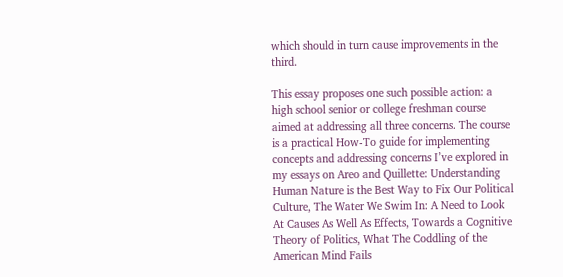which should in turn cause improvements in the third.

This essay proposes one such possible action: a high school senior or college freshman course aimed at addressing all three concerns. The course is a practical How-To guide for implementing concepts and addressing concerns I’ve explored in my essays on Areo and Quillette: Understanding Human Nature is the Best Way to Fix Our Political Culture, The Water We Swim In: A Need to Look At Causes As Well As Effects, Towards a Cognitive Theory of Politics, What The Coddling of the American Mind Fails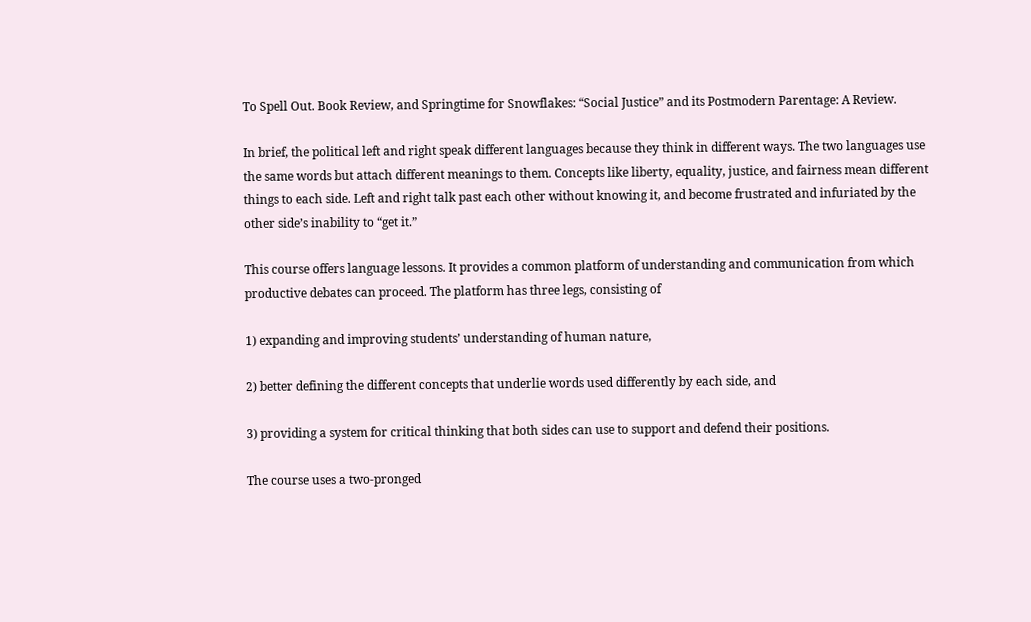To Spell Out. Book Review, and Springtime for Snowflakes: “Social Justice” and its Postmodern Parentage: A Review.

In brief, the political left and right speak different languages because they think in different ways. The two languages use the same words but attach different meanings to them. Concepts like liberty, equality, justice, and fairness mean different things to each side. Left and right talk past each other without knowing it, and become frustrated and infuriated by the other side’s inability to “get it.”

This course offers language lessons. It provides a common platform of understanding and communication from which productive debates can proceed. The platform has three legs, consisting of

1) expanding and improving students’ understanding of human nature,

2) better defining the different concepts that underlie words used differently by each side, and

3) providing a system for critical thinking that both sides can use to support and defend their positions.

The course uses a two-pronged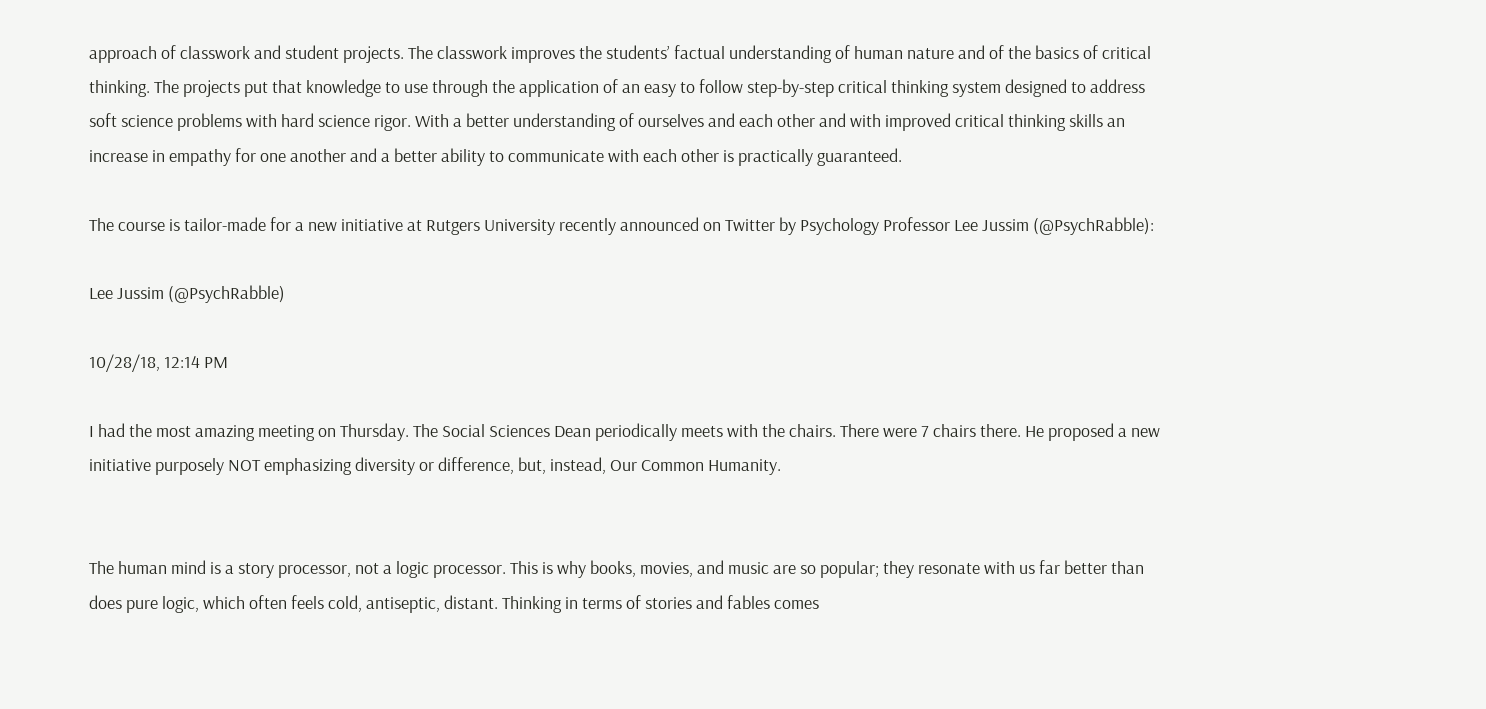approach of classwork and student projects. The classwork improves the students’ factual understanding of human nature and of the basics of critical thinking. The projects put that knowledge to use through the application of an easy to follow step-by-step critical thinking system designed to address soft science problems with hard science rigor. With a better understanding of ourselves and each other and with improved critical thinking skills an increase in empathy for one another and a better ability to communicate with each other is practically guaranteed.

The course is tailor-made for a new initiative at Rutgers University recently announced on Twitter by Psychology Professor Lee Jussim (@PsychRabble):

Lee Jussim (@PsychRabble)

10/28/18, 12:14 PM

I had the most amazing meeting on Thursday. The Social Sciences Dean periodically meets with the chairs. There were 7 chairs there. He proposed a new initiative purposely NOT emphasizing diversity or difference, but, instead, Our Common Humanity.


The human mind is a story processor, not a logic processor. This is why books, movies, and music are so popular; they resonate with us far better than does pure logic, which often feels cold, antiseptic, distant. Thinking in terms of stories and fables comes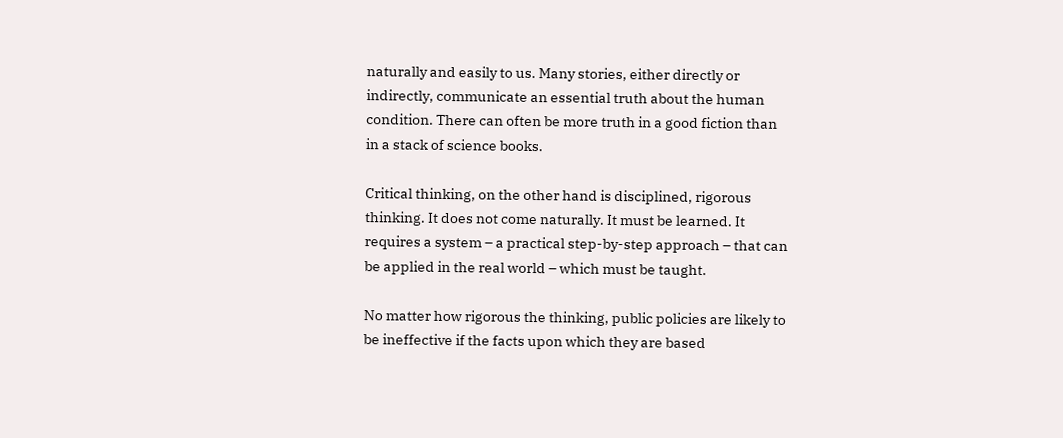naturally and easily to us. Many stories, either directly or indirectly, communicate an essential truth about the human condition. There can often be more truth in a good fiction than in a stack of science books.

Critical thinking, on the other hand is disciplined, rigorous thinking. It does not come naturally. It must be learned. It requires a system – a practical step-by-step approach – that can be applied in the real world – which must be taught.

No matter how rigorous the thinking, public policies are likely to be ineffective if the facts upon which they are based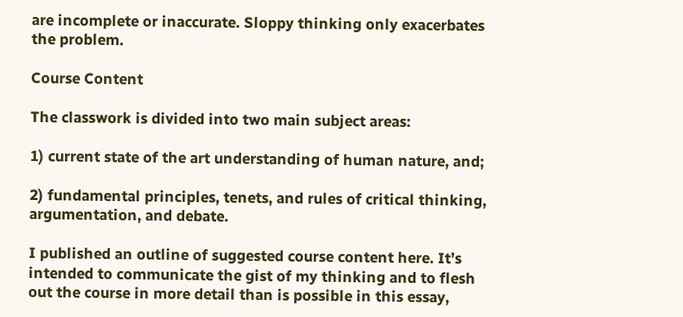are incomplete or inaccurate. Sloppy thinking only exacerbates the problem.

Course Content

The classwork is divided into two main subject areas:

1) current state of the art understanding of human nature, and;

2) fundamental principles, tenets, and rules of critical thinking, argumentation, and debate.

I published an outline of suggested course content here. It’s intended to communicate the gist of my thinking and to flesh out the course in more detail than is possible in this essay,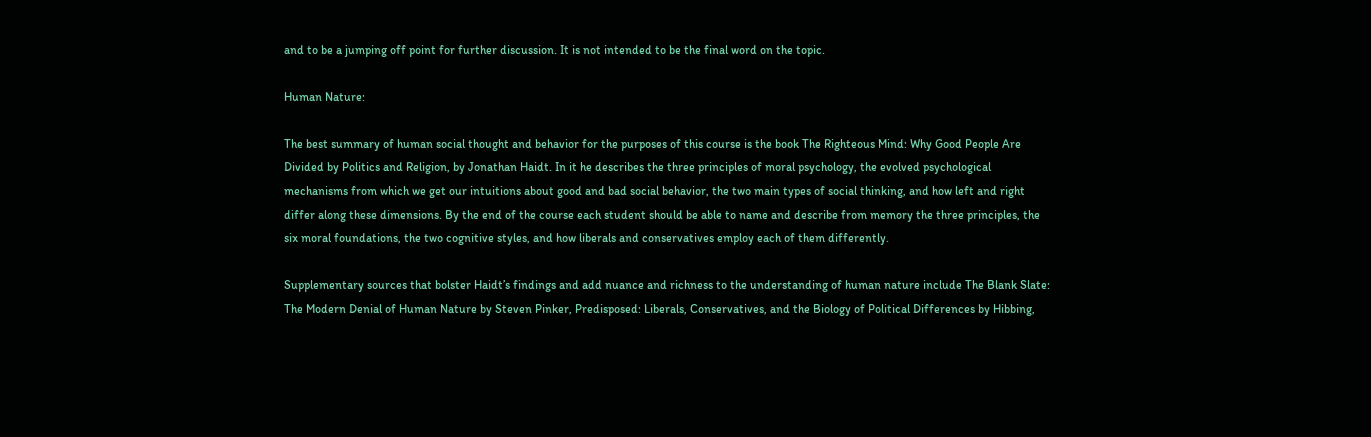and to be a jumping off point for further discussion. It is not intended to be the final word on the topic.

Human Nature:

The best summary of human social thought and behavior for the purposes of this course is the book The Righteous Mind: Why Good People Are Divided by Politics and Religion, by Jonathan Haidt. In it he describes the three principles of moral psychology, the evolved psychological mechanisms from which we get our intuitions about good and bad social behavior, the two main types of social thinking, and how left and right differ along these dimensions. By the end of the course each student should be able to name and describe from memory the three principles, the six moral foundations, the two cognitive styles, and how liberals and conservatives employ each of them differently.

Supplementary sources that bolster Haidt’s findings and add nuance and richness to the understanding of human nature include The Blank Slate: The Modern Denial of Human Nature by Steven Pinker, Predisposed: Liberals, Conservatives, and the Biology of Political Differences by Hibbing,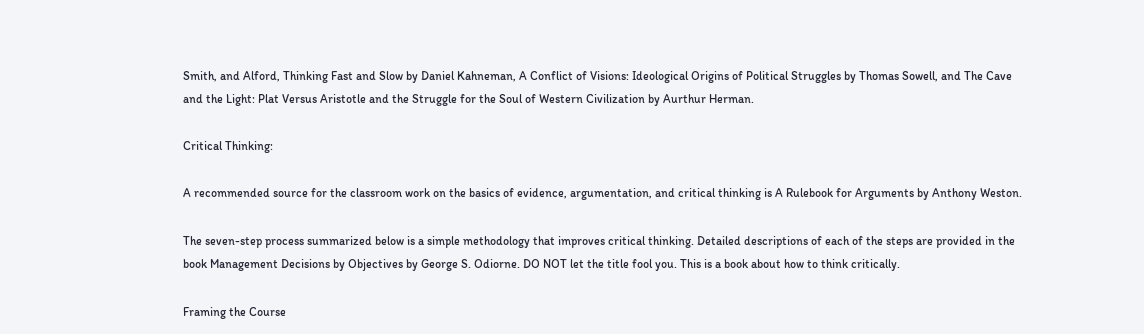Smith, and Alford, Thinking Fast and Slow by Daniel Kahneman, A Conflict of Visions: Ideological Origins of Political Struggles by Thomas Sowell, and The Cave and the Light: Plat Versus Aristotle and the Struggle for the Soul of Western Civilization by Aurthur Herman.

Critical Thinking:

A recommended source for the classroom work on the basics of evidence, argumentation, and critical thinking is A Rulebook for Arguments by Anthony Weston.

The seven-step process summarized below is a simple methodology that improves critical thinking. Detailed descriptions of each of the steps are provided in the book Management Decisions by Objectives by George S. Odiorne. DO NOT let the title fool you. This is a book about how to think critically.

Framing the Course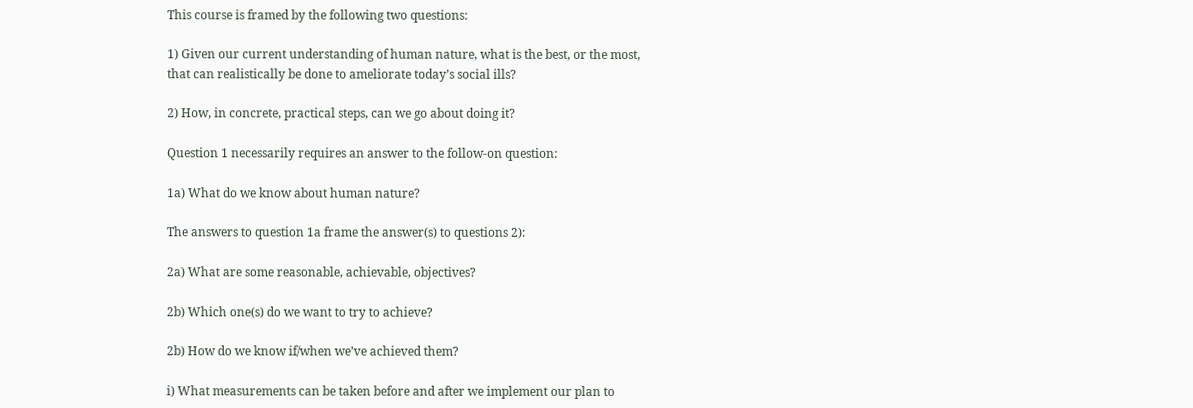This course is framed by the following two questions:

1) Given our current understanding of human nature, what is the best, or the most, that can realistically be done to ameliorate today’s social ills?

2) How, in concrete, practical steps, can we go about doing it?

Question 1 necessarily requires an answer to the follow-on question:

1a) What do we know about human nature?

The answers to question 1a frame the answer(s) to questions 2):

2a) What are some reasonable, achievable, objectives?

2b) Which one(s) do we want to try to achieve?

2b) How do we know if/when we’ve achieved them?

i) What measurements can be taken before and after we implement our plan to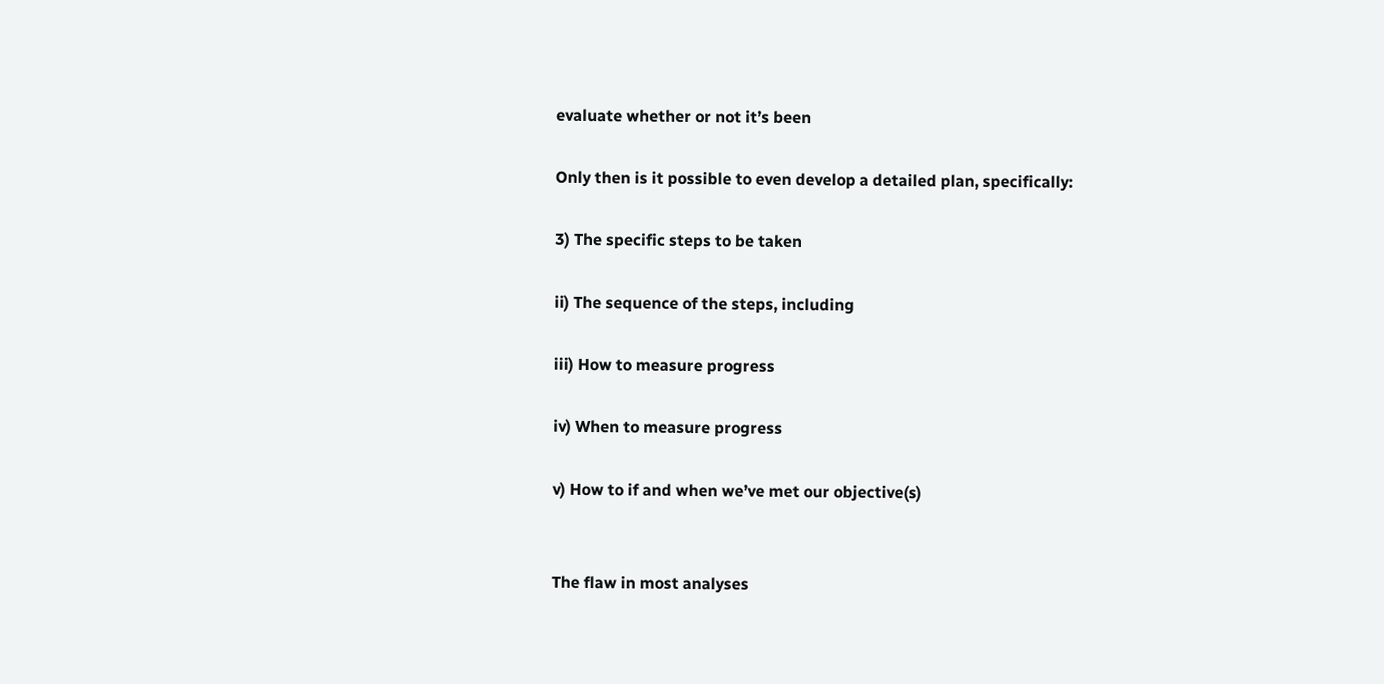evaluate whether or not it’s been

Only then is it possible to even develop a detailed plan, specifically:

3) The specific steps to be taken

ii) The sequence of the steps, including

iii) How to measure progress

iv) When to measure progress

v) How to if and when we’ve met our objective(s)


The flaw in most analyses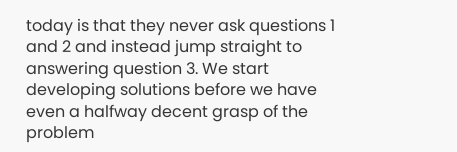today is that they never ask questions 1 and 2 and instead jump straight to answering question 3. We start developing solutions before we have even a halfway decent grasp of the problem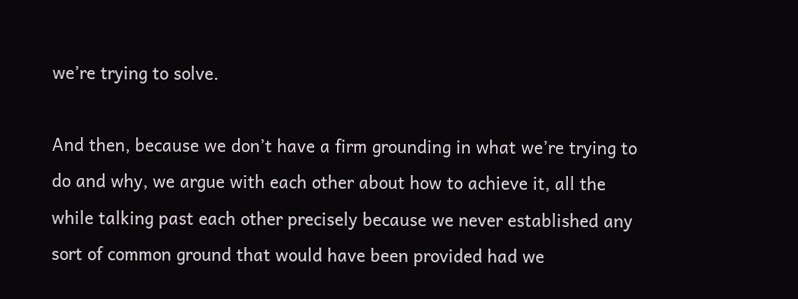we’re trying to solve.

And then, because we don’t have a firm grounding in what we’re trying to do and why, we argue with each other about how to achieve it, all the while talking past each other precisely because we never established any sort of common ground that would have been provided had we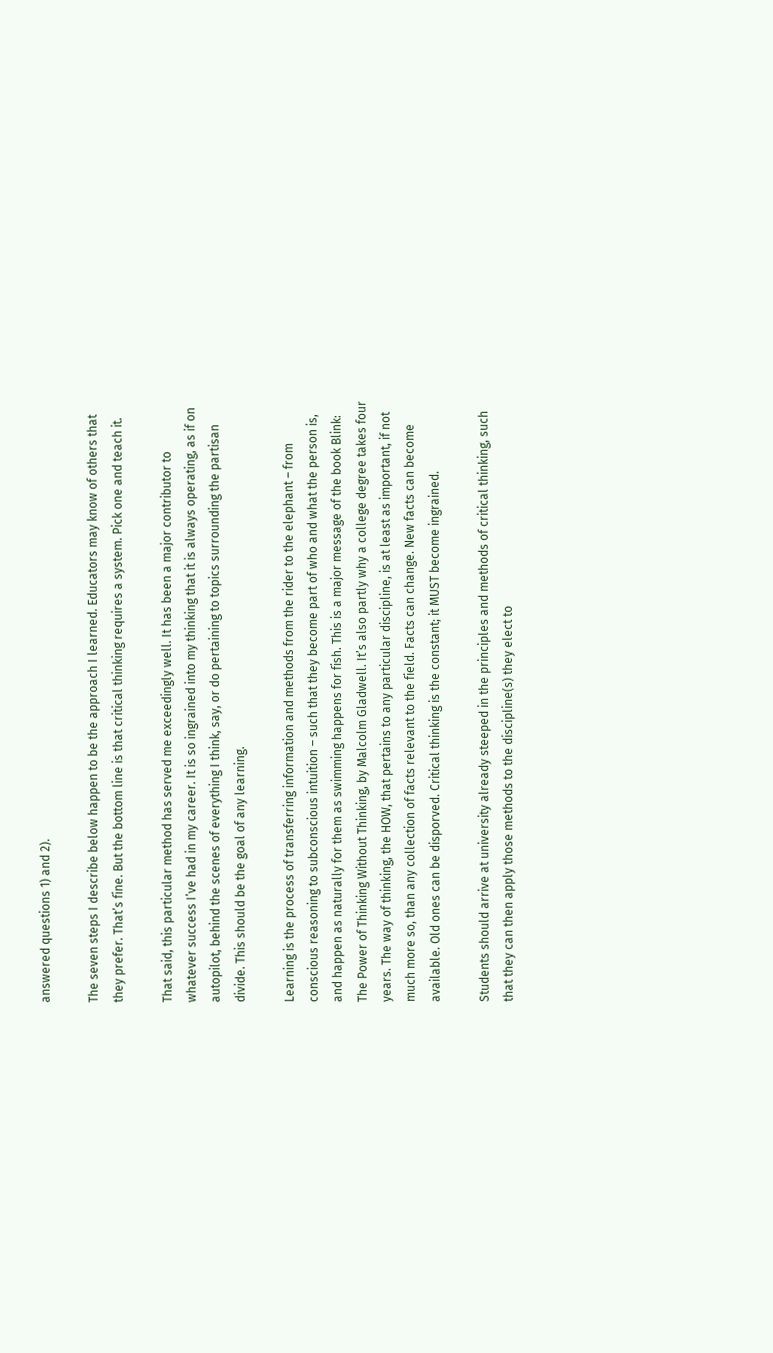answered questions 1) and 2).

The seven steps I describe below happen to be the approach I learned. Educators may know of others that they prefer. That’s fine. But the bottom line is that critical thinking requires a system. Pick one and teach it.

That said, this particular method has served me exceedingly well. It has been a major contributor to whatever success I’ve had in my career. It is so ingrained into my thinking that it is always operating, as if on autopilot, behind the scenes of everything I think, say, or do pertaining to topics surrounding the partisan divide. This should be the goal of any learning.

Learning is the process of transferring information and methods from the rider to the elephant – from conscious reasoning to subconscious intuition – such that they become part of who and what the person is, and happen as naturally for them as swimming happens for fish. This is a major message of the book Blink: The Power of Thinking Without Thinking, by Malcolm Gladwell. It’s also partly why a college degree takes four years. The way of thinking, the HOW, that pertains to any particular discipline, is at least as important, if not much more so, than any collection of facts relevant to the field. Facts can change. New facts can become available. Old ones can be disporved. Critical thinking is the constant; it MUST become ingrained.

Students should arrive at university already steeped in the principles and methods of critical thinking, such that they can then apply those methods to the discipline(s) they elect to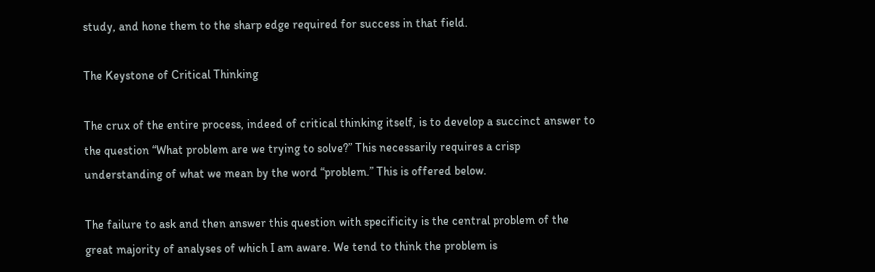study, and hone them to the sharp edge required for success in that field.

The Keystone of Critical Thinking

The crux of the entire process, indeed of critical thinking itself, is to develop a succinct answer to the question “What problem are we trying to solve?” This necessarily requires a crisp understanding of what we mean by the word “problem.” This is offered below.

The failure to ask and then answer this question with specificity is the central problem of the great majority of analyses of which I am aware. We tend to think the problem is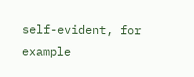self-evident, for example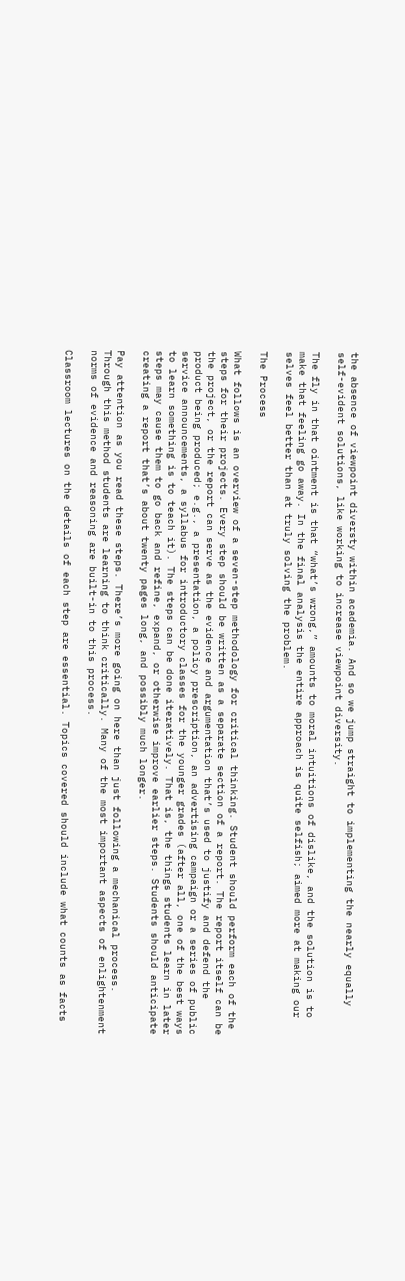the absence of viewpoint diversty within academia. And so we jump straight to implementing the nearly equally self-evident solutions, like working to increase viewpoint diversity.

The fly in that ointment is that “what’s wrong,” amounts to moral intuitions of dislike, and the solution is to make that feeling go away. In the final analysis the entire approach is quite selfish; aimed more at making our selves feel better than at truly solving the problem.

The Process

What follows is an overview of a seven-step methodology for critical thinking. Student should perform each of the steps for their projects. Every step should be written as a separate section of a report. The report itself can be the project, or the report can serve as the evidence and argumentation that’s used to justify and defend the product being produced; e.g., a presentation, a policy prescription, an advertising campaign or a series of public service announcements, a syllabus for introductory classes for the younger grades (after all, one of the best ways to learn something is to teach it). The steps can be done iteratively. That is, the things students learn in later steps may cause them to go back and refine, expand, or otherwise improve earlier steps. Students should anticipate creating a report that’s about twenty pages long, and possibly much longer.

Pay attention as you read these steps. There’s more going on here than just following a mechanical process. Through this method students are learning to think critically. Many of the most important aspects of enlightenment norms of evidence and reasoning are built-in to this process.

Classroom lectures on the details of each step are essential. Topics covered should include what counts as facts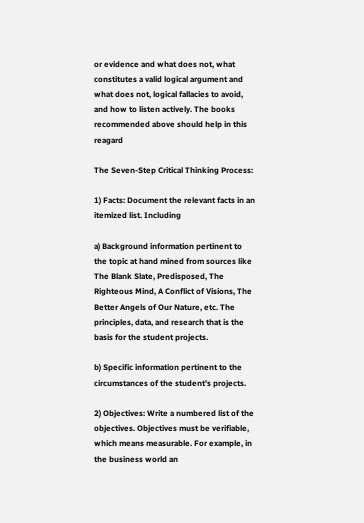or evidence and what does not, what constitutes a valid logical argument and what does not, logical fallacies to avoid, and how to listen actively. The books recommended above should help in this reagard

The Seven-Step Critical Thinking Process:

1) Facts: Document the relevant facts in an itemized list. Including

a) Background information pertinent to the topic at hand mined from sources like The Blank Slate, Predisposed, The Righteous Mind, A Conflict of Visions, The Better Angels of Our Nature, etc. The principles, data, and research that is the basis for the student projects.

b) Specific information pertinent to the circumstances of the student’s projects.

2) Objectives: Write a numbered list of the objectives. Objectives must be verifiable, which means measurable. For example, in the business world an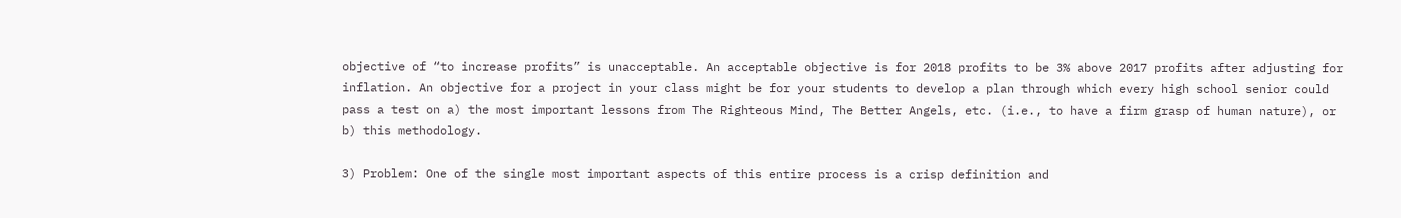objective of “to increase profits” is unacceptable. An acceptable objective is for 2018 profits to be 3% above 2017 profits after adjusting for inflation. An objective for a project in your class might be for your students to develop a plan through which every high school senior could pass a test on a) the most important lessons from The Righteous Mind, The Better Angels, etc. (i.e., to have a firm grasp of human nature), or b) this methodology.

3) Problem: One of the single most important aspects of this entire process is a crisp definition and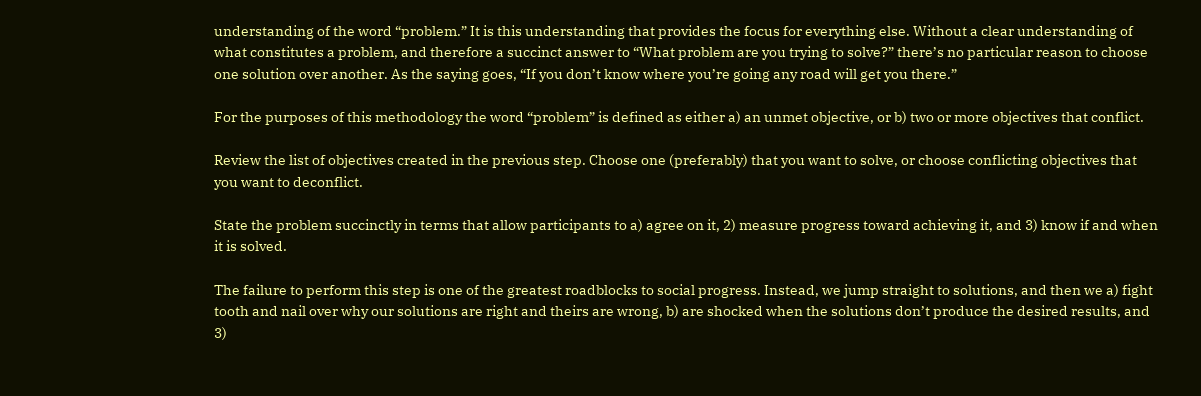understanding of the word “problem.” It is this understanding that provides the focus for everything else. Without a clear understanding of what constitutes a problem, and therefore a succinct answer to “What problem are you trying to solve?” there’s no particular reason to choose one solution over another. As the saying goes, “If you don’t know where you’re going any road will get you there.”

For the purposes of this methodology the word “problem” is defined as either a) an unmet objective, or b) two or more objectives that conflict.

Review the list of objectives created in the previous step. Choose one (preferably) that you want to solve, or choose conflicting objectives that you want to deconflict.

State the problem succinctly in terms that allow participants to a) agree on it, 2) measure progress toward achieving it, and 3) know if and when it is solved.

The failure to perform this step is one of the greatest roadblocks to social progress. Instead, we jump straight to solutions, and then we a) fight tooth and nail over why our solutions are right and theirs are wrong, b) are shocked when the solutions don’t produce the desired results, and 3)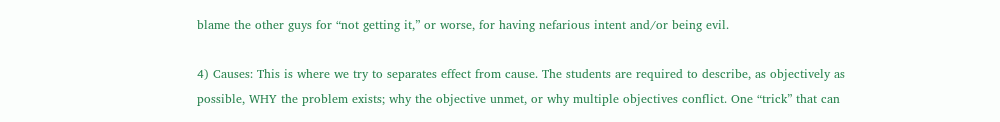blame the other guys for “not getting it,” or worse, for having nefarious intent and/or being evil.

4) Causes: This is where we try to separates effect from cause. The students are required to describe, as objectively as possible, WHY the problem exists; why the objective unmet, or why multiple objectives conflict. One “trick” that can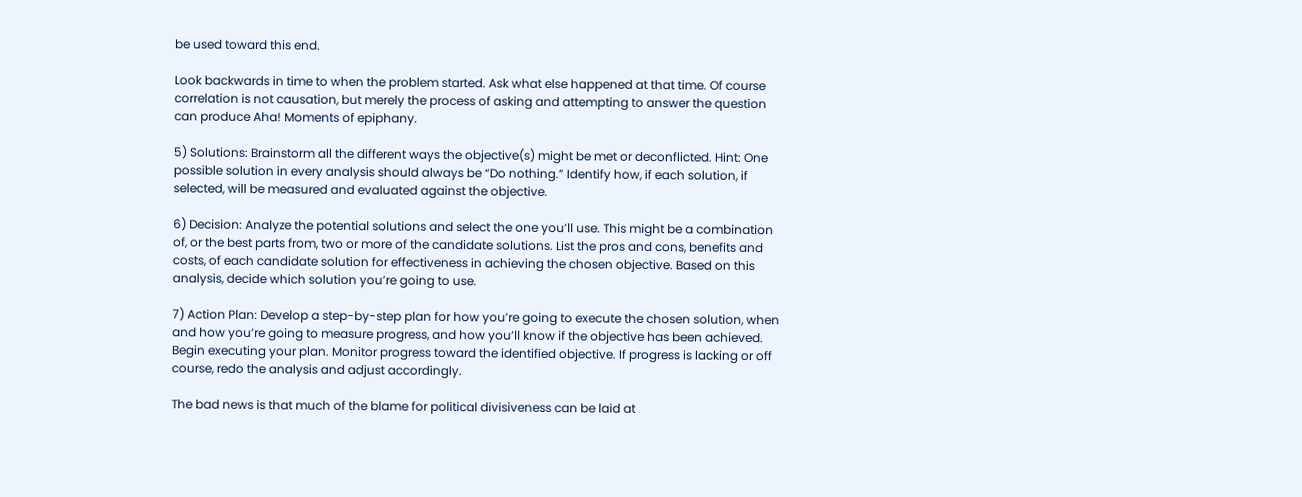be used toward this end.

Look backwards in time to when the problem started. Ask what else happened at that time. Of course correlation is not causation, but merely the process of asking and attempting to answer the question can produce Aha! Moments of epiphany.

5) Solutions: Brainstorm all the different ways the objective(s) might be met or deconflicted. Hint: One possible solution in every analysis should always be “Do nothing.” Identify how, if each solution, if selected, will be measured and evaluated against the objective.

6) Decision: Analyze the potential solutions and select the one you’ll use. This might be a combination of, or the best parts from, two or more of the candidate solutions. List the pros and cons, benefits and costs, of each candidate solution for effectiveness in achieving the chosen objective. Based on this analysis, decide which solution you’re going to use.

7) Action Plan: Develop a step-by-step plan for how you’re going to execute the chosen solution, when and how you’re going to measure progress, and how you’ll know if the objective has been achieved. Begin executing your plan. Monitor progress toward the identified objective. If progress is lacking or off course, redo the analysis and adjust accordingly.

The bad news is that much of the blame for political divisiveness can be laid at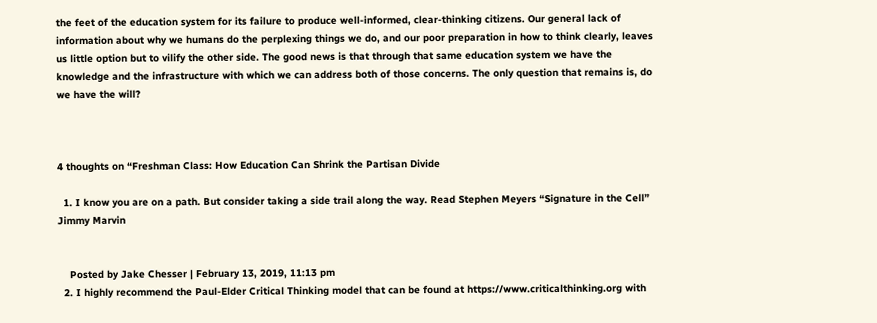the feet of the education system for its failure to produce well-informed, clear-thinking citizens. Our general lack of information about why we humans do the perplexing things we do, and our poor preparation in how to think clearly, leaves us little option but to vilify the other side. The good news is that through that same education system we have the knowledge and the infrastructure with which we can address both of those concerns. The only question that remains is, do we have the will?



4 thoughts on “Freshman Class: How Education Can Shrink the Partisan Divide

  1. I know you are on a path. But consider taking a side trail along the way. Read Stephen Meyers “Signature in the Cell” Jimmy Marvin


    Posted by Jake Chesser | February 13, 2019, 11:13 pm
  2. I highly recommend the Paul-Elder Critical Thinking model that can be found at https://www.criticalthinking.org with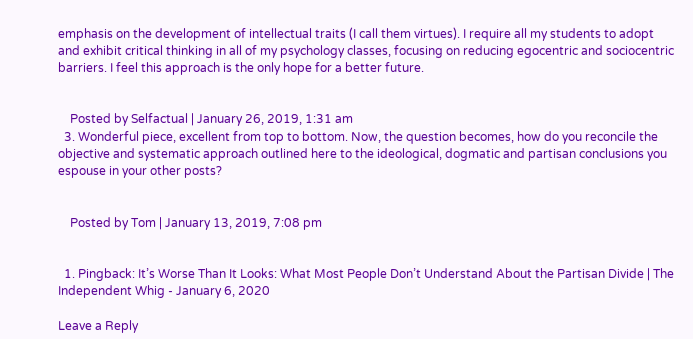emphasis on the development of intellectual traits (I call them virtues). I require all my students to adopt and exhibit critical thinking in all of my psychology classes, focusing on reducing egocentric and sociocentric barriers. I feel this approach is the only hope for a better future.


    Posted by Selfactual | January 26, 2019, 1:31 am
  3. Wonderful piece, excellent from top to bottom. Now, the question becomes, how do you reconcile the objective and systematic approach outlined here to the ideological, dogmatic and partisan conclusions you espouse in your other posts?


    Posted by Tom | January 13, 2019, 7:08 pm


  1. Pingback: It’s Worse Than It Looks: What Most People Don’t Understand About the Partisan Divide | The Independent Whig - January 6, 2020

Leave a Reply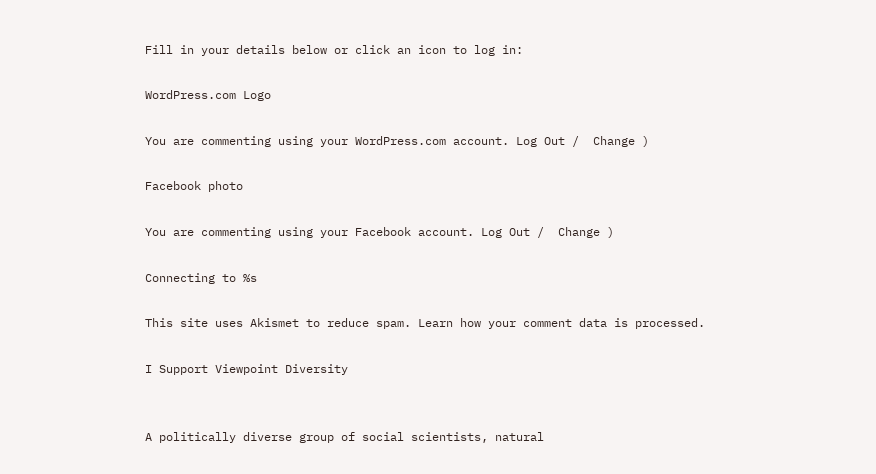Fill in your details below or click an icon to log in:

WordPress.com Logo

You are commenting using your WordPress.com account. Log Out /  Change )

Facebook photo

You are commenting using your Facebook account. Log Out /  Change )

Connecting to %s

This site uses Akismet to reduce spam. Learn how your comment data is processed.

I Support Viewpoint Diversity


A politically diverse group of social scientists, natural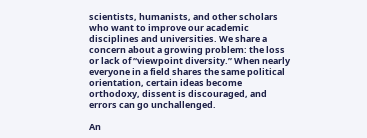scientists, humanists, and other scholars who want to improve our academic disciplines and universities. We share a concern about a growing problem: the loss or lack of “viewpoint diversity.” When nearly everyone in a field shares the same political orientation, certain ideas become orthodoxy, dissent is discouraged, and errors can go unchallenged.

An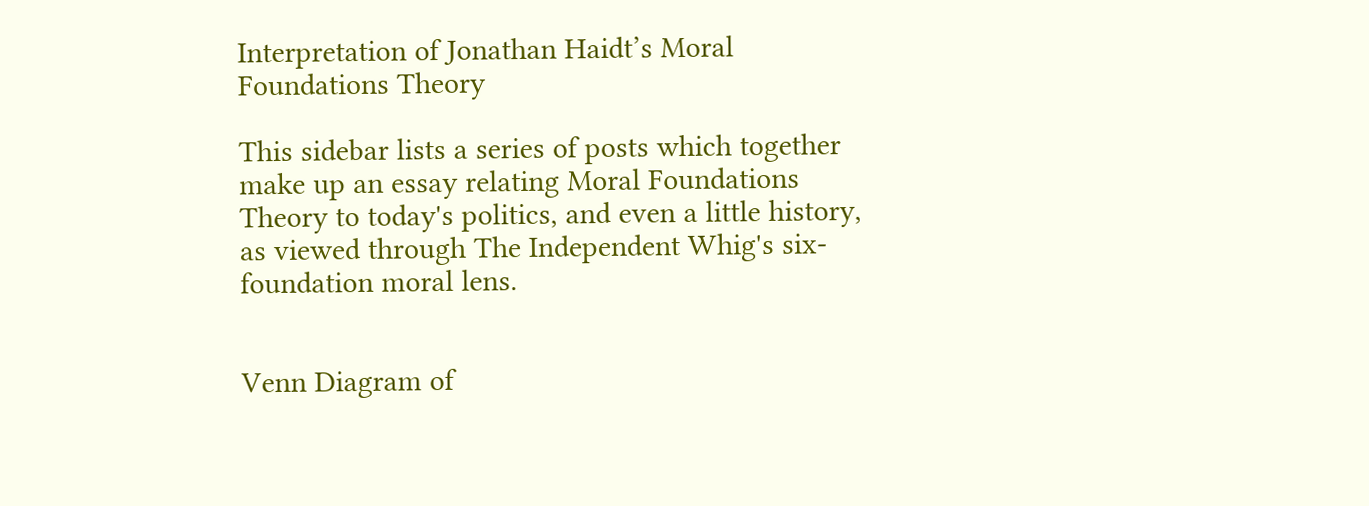Interpretation of Jonathan Haidt’s Moral Foundations Theory

This sidebar lists a series of posts which together make up an essay relating Moral Foundations Theory to today's politics, and even a little history, as viewed through The Independent Whig's six-foundation moral lens.


Venn Diagram of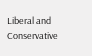Liberal and Conservative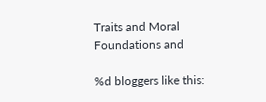Traits and Moral Foundations and

%d bloggers like this: